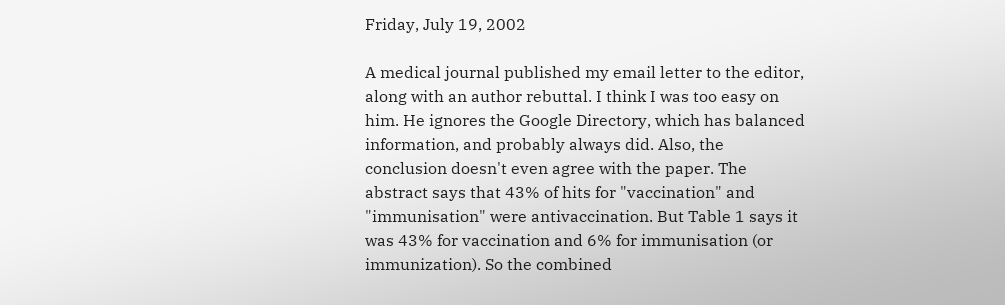Friday, July 19, 2002

A medical journal published my email letter to the editor, along with an author rebuttal. I think I was too easy on him. He ignores the Google Directory, which has balanced information, and probably always did. Also, the conclusion doesn't even agree with the paper. The abstract says that 43% of hits for "vaccination" and "immunisation" were antivaccination. But Table 1 says it was 43% for vaccination and 6% for immunisation (or immunization). So the combined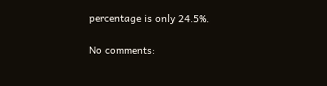percentage is only 24.5%.

No comments: